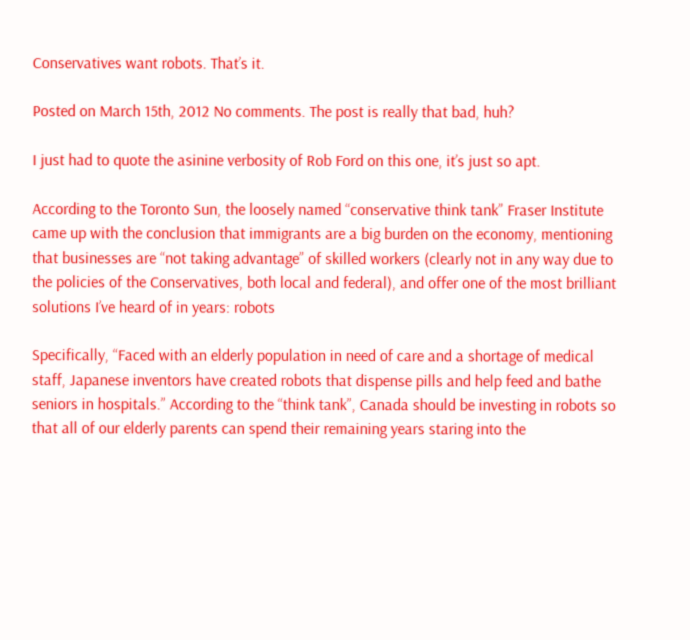Conservatives want robots. That’s it.

Posted on March 15th, 2012 No comments. The post is really that bad, huh?

I just had to quote the asinine verbosity of Rob Ford on this one, it’s just so apt.

According to the Toronto Sun, the loosely named “conservative think tank” Fraser Institute came up with the conclusion that immigrants are a big burden on the economy, mentioning that businesses are “not taking advantage” of skilled workers (clearly not in any way due to the policies of the Conservatives, both local and federal), and offer one of the most brilliant solutions I’ve heard of in years: robots

Specifically, “Faced with an elderly population in need of care and a shortage of medical staff, Japanese inventors have created robots that dispense pills and help feed and bathe seniors in hospitals.” According to the “think tank”, Canada should be investing in robots so that all of our elderly parents can spend their remaining years staring into the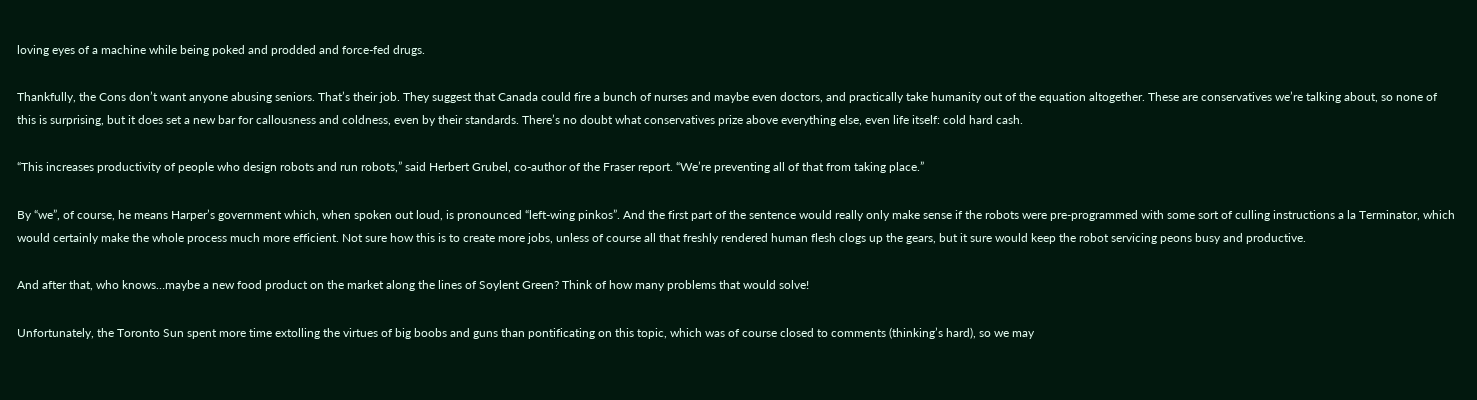loving eyes of a machine while being poked and prodded and force-fed drugs.

Thankfully, the Cons don’t want anyone abusing seniors. That’s their job. They suggest that Canada could fire a bunch of nurses and maybe even doctors, and practically take humanity out of the equation altogether. These are conservatives we’re talking about, so none of this is surprising, but it does set a new bar for callousness and coldness, even by their standards. There’s no doubt what conservatives prize above everything else, even life itself: cold hard cash.

“This increases productivity of people who design robots and run robots,” said Herbert Grubel, co-author of the Fraser report. “We’re preventing all of that from taking place.”

By “we”, of course, he means Harper’s government which, when spoken out loud, is pronounced “left-wing pinkos”. And the first part of the sentence would really only make sense if the robots were pre-programmed with some sort of culling instructions a la Terminator, which would certainly make the whole process much more efficient. Not sure how this is to create more jobs, unless of course all that freshly rendered human flesh clogs up the gears, but it sure would keep the robot servicing peons busy and productive.

And after that, who knows…maybe a new food product on the market along the lines of Soylent Green? Think of how many problems that would solve!

Unfortunately, the Toronto Sun spent more time extolling the virtues of big boobs and guns than pontificating on this topic, which was of course closed to comments (thinking’s hard), so we may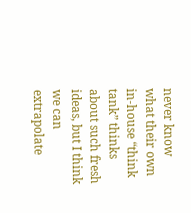never know what their own in-house “think tank” thinks about such fresh ideas, but I think we can extrapolate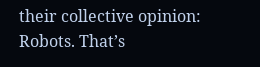their collective opinion: Robots. That’s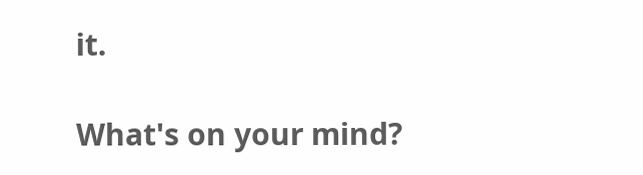it.

What's on your mind?